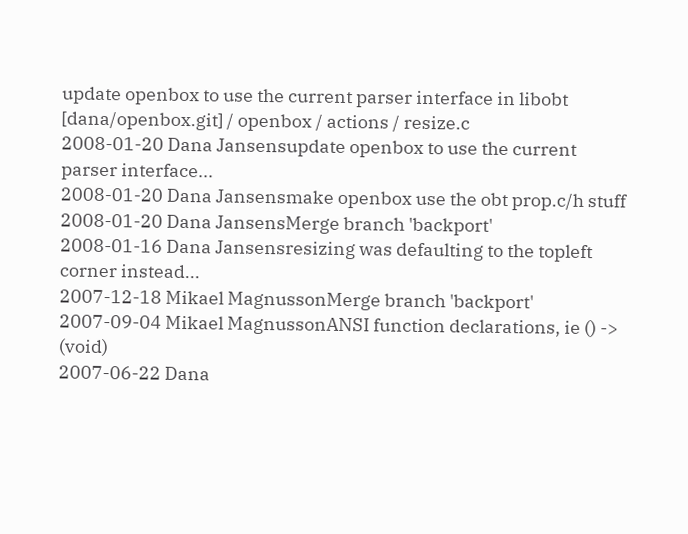update openbox to use the current parser interface in libobt
[dana/openbox.git] / openbox / actions / resize.c
2008-01-20 Dana Jansensupdate openbox to use the current parser interface...
2008-01-20 Dana Jansensmake openbox use the obt prop.c/h stuff
2008-01-20 Dana JansensMerge branch 'backport'
2008-01-16 Dana Jansensresizing was defaulting to the topleft corner instead...
2007-12-18 Mikael MagnussonMerge branch 'backport'
2007-09-04 Mikael MagnussonANSI function declarations, ie () -> (void)
2007-06-22 Dana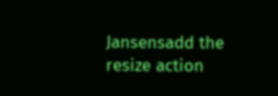Jansensadd the resize action